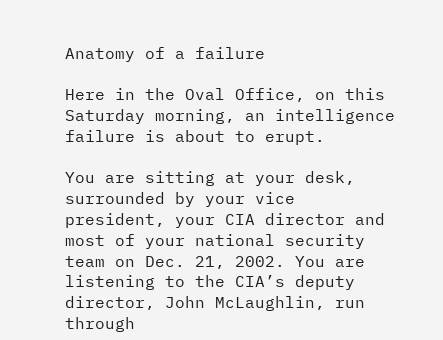Anatomy of a failure

Here in the Oval Office, on this Saturday morning, an intelligence failure is about to erupt.

You are sitting at your desk, surrounded by your vice president, your CIA director and most of your national security team on Dec. 21, 2002. You are listening to the CIA’s deputy director, John McLaughlin, run through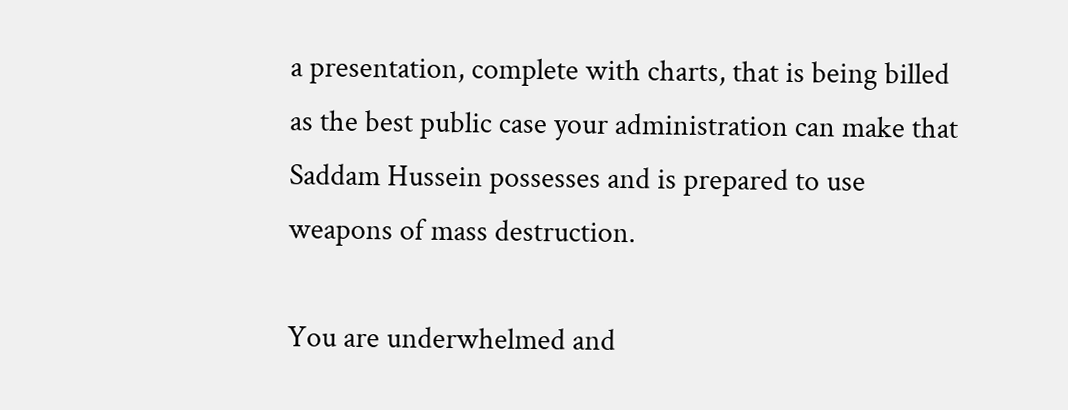a presentation, complete with charts, that is being billed as the best public case your administration can make that Saddam Hussein possesses and is prepared to use weapons of mass destruction.

You are underwhelmed and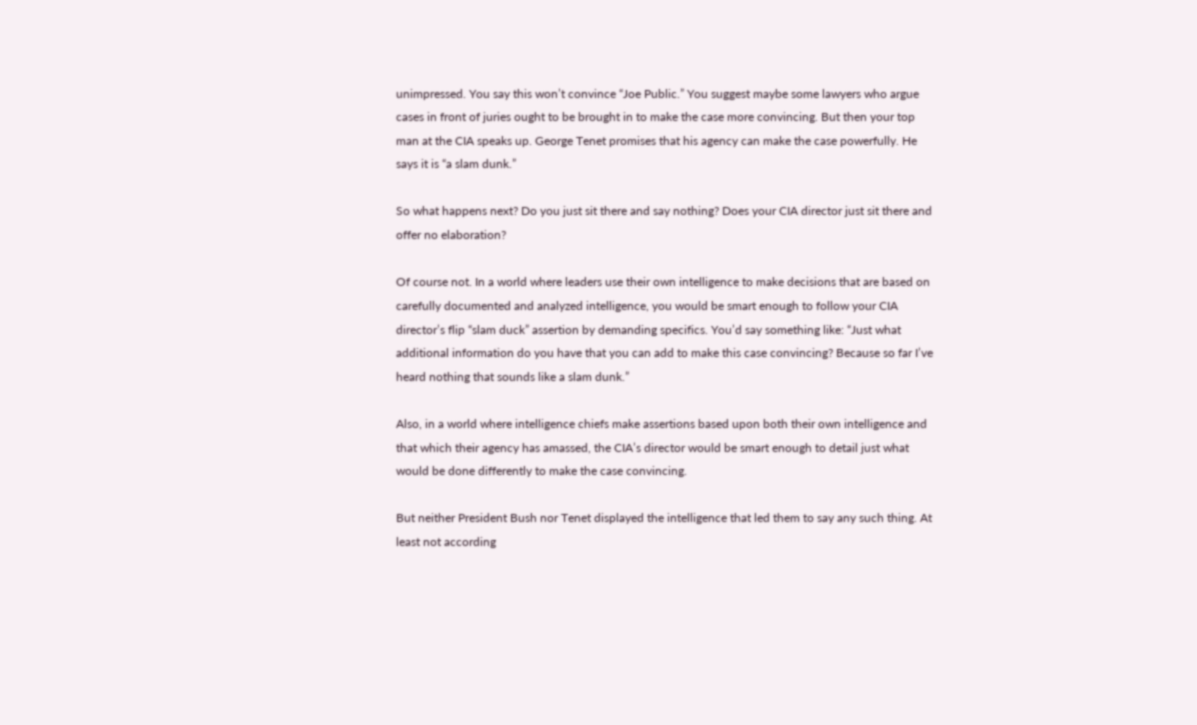unimpressed. You say this won’t convince “Joe Public.” You suggest maybe some lawyers who argue cases in front of juries ought to be brought in to make the case more convincing. But then your top man at the CIA speaks up. George Tenet promises that his agency can make the case powerfully. He says it is “a slam dunk.”

So what happens next? Do you just sit there and say nothing? Does your CIA director just sit there and offer no elaboration?

Of course not. In a world where leaders use their own intelligence to make decisions that are based on carefully documented and analyzed intelligence, you would be smart enough to follow your CIA director’s flip “slam duck” assertion by demanding specifics. You’d say something like: “Just what additional information do you have that you can add to make this case convincing? Because so far I’ve heard nothing that sounds like a slam dunk.”

Also, in a world where intelligence chiefs make assertions based upon both their own intelligence and that which their agency has amassed, the CIA’s director would be smart enough to detail just what would be done differently to make the case convincing.

But neither President Bush nor Tenet displayed the intelligence that led them to say any such thing. At least not according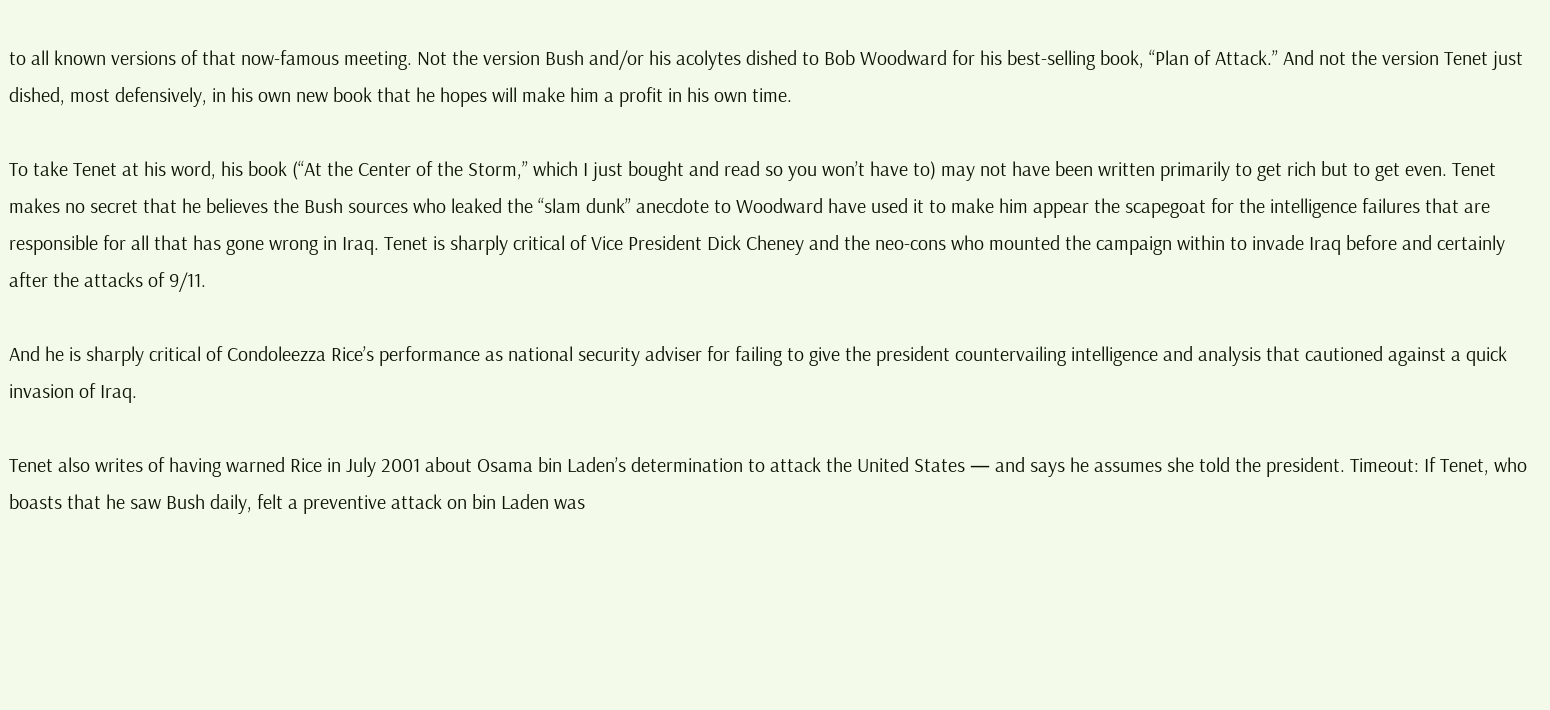to all known versions of that now-famous meeting. Not the version Bush and/or his acolytes dished to Bob Woodward for his best-selling book, “Plan of Attack.” And not the version Tenet just dished, most defensively, in his own new book that he hopes will make him a profit in his own time.

To take Tenet at his word, his book (“At the Center of the Storm,” which I just bought and read so you won’t have to) may not have been written primarily to get rich but to get even. Tenet makes no secret that he believes the Bush sources who leaked the “slam dunk” anecdote to Woodward have used it to make him appear the scapegoat for the intelligence failures that are responsible for all that has gone wrong in Iraq. Tenet is sharply critical of Vice President Dick Cheney and the neo-cons who mounted the campaign within to invade Iraq before and certainly after the attacks of 9/11.

And he is sharply critical of Condoleezza Rice’s performance as national security adviser for failing to give the president countervailing intelligence and analysis that cautioned against a quick invasion of Iraq.

Tenet also writes of having warned Rice in July 2001 about Osama bin Laden’s determination to attack the United States — and says he assumes she told the president. Timeout: If Tenet, who boasts that he saw Bush daily, felt a preventive attack on bin Laden was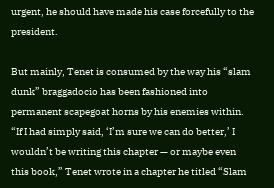urgent, he should have made his case forcefully to the president.

But mainly, Tenet is consumed by the way his “slam dunk” braggadocio has been fashioned into permanent scapegoat horns by his enemies within. “If I had simply said, ‘I’m sure we can do better,’ I wouldn’t be writing this chapter — or maybe even this book,” Tenet wrote in a chapter he titled “Slam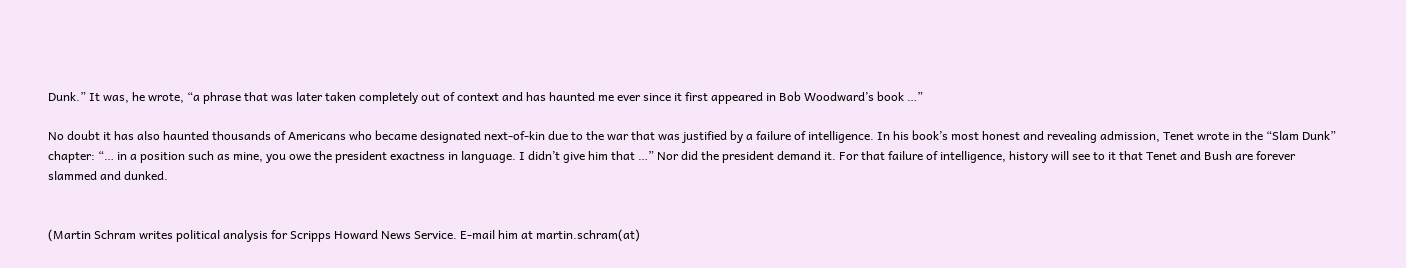Dunk.” It was, he wrote, “a phrase that was later taken completely out of context and has haunted me ever since it first appeared in Bob Woodward’s book …”

No doubt it has also haunted thousands of Americans who became designated next-of-kin due to the war that was justified by a failure of intelligence. In his book’s most honest and revealing admission, Tenet wrote in the “Slam Dunk” chapter: “… in a position such as mine, you owe the president exactness in language. I didn’t give him that …” Nor did the president demand it. For that failure of intelligence, history will see to it that Tenet and Bush are forever slammed and dunked.


(Martin Schram writes political analysis for Scripps Howard News Service. E-mail him at martin.schram(at)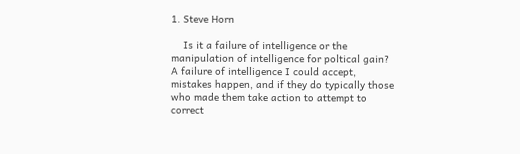1. Steve Horn

    Is it a failure of intelligence or the manipulation of intelligence for poltical gain? A failure of intelligence I could accept, mistakes happen, and if they do typically those who made them take action to attempt to correct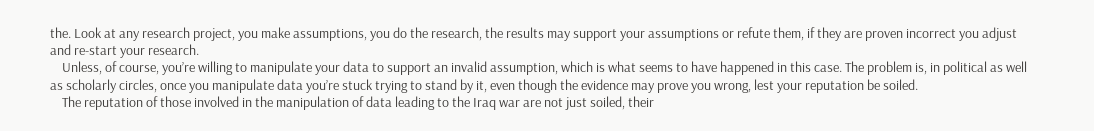the. Look at any research project, you make assumptions, you do the research, the results may support your assumptions or refute them, if they are proven incorrect you adjust and re-start your research.
    Unless, of course, you’re willing to manipulate your data to support an invalid assumption, which is what seems to have happened in this case. The problem is, in political as well as scholarly circles, once you manipulate data you’re stuck trying to stand by it, even though the evidence may prove you wrong, lest your reputation be soiled.
    The reputation of those involved in the manipulation of data leading to the Iraq war are not just soiled, their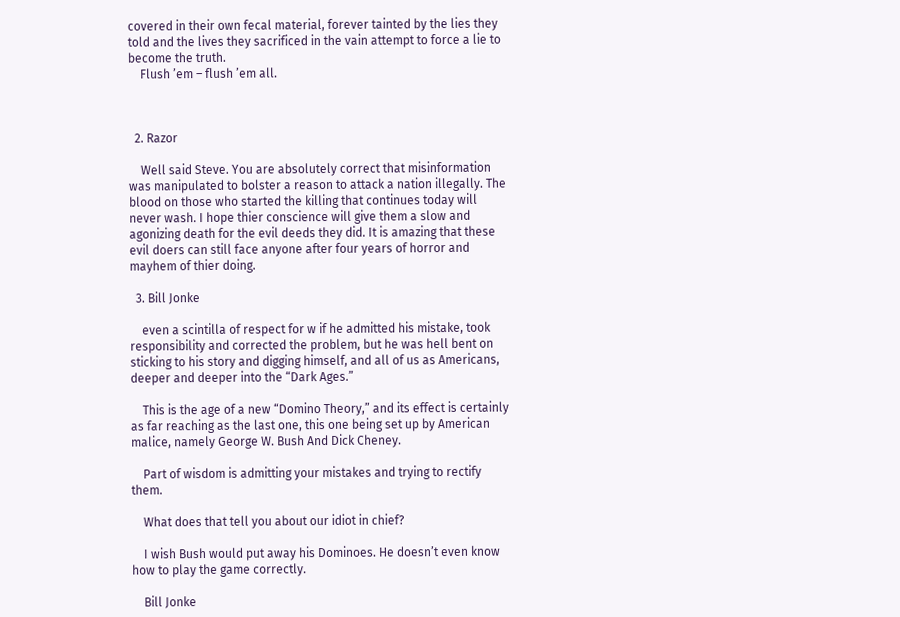covered in their own fecal material, forever tainted by the lies they told and the lives they sacrificed in the vain attempt to force a lie to become the truth.
    Flush ’em – flush ’em all.



  2. Razor

    Well said Steve. You are absolutely correct that misinformation was manipulated to bolster a reason to attack a nation illegally. The blood on those who started the killing that continues today will never wash. I hope thier conscience will give them a slow and agonizing death for the evil deeds they did. It is amazing that these evil doers can still face anyone after four years of horror and mayhem of thier doing.

  3. Bill Jonke

    even a scintilla of respect for w if he admitted his mistake, took responsibility and corrected the problem, but he was hell bent on sticking to his story and digging himself, and all of us as Americans, deeper and deeper into the “Dark Ages.”

    This is the age of a new “Domino Theory,” and its effect is certainly as far reaching as the last one, this one being set up by American malice, namely George W. Bush And Dick Cheney.

    Part of wisdom is admitting your mistakes and trying to rectify them.

    What does that tell you about our idiot in chief?

    I wish Bush would put away his Dominoes. He doesn’t even know how to play the game correctly.

    Bill Jonke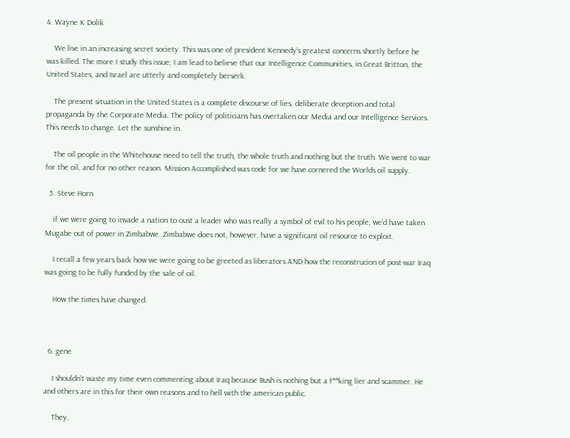4. Wayne K Dolik

    We live in an increasing secret society. This was one of president Kennedy’s greatest concerns shortly before he was killed. The more I study this issue; I am lead to believe that our Intelligence Communities, in Great Britton, the United States, and Israel are utterly and completely berserk.

    The present situation in the United States is a complete discourse of lies, deliberate deception and total propaganda by the Corporate Media. The policy of politicians has overtaken our Media and our Intelligence Services. This needs to change. Let the sunshine in.

    The oil people in the Whitehouse need to tell the truth, the whole truth and nothing but the truth. We went to war for the oil, and for no other reason. Mission Accomplished was code for we have cornered the Worlds oil supply.

  5. Steve Horn

    if we were going to invade a nation to oust a leader who was really a symbol of evil to his people, we’d have taken Mugabe out of power in Zimbabwe. Zimbabwe does not, however, have a significant oil resource to exploit.

    I recall a few years back how we were going to be greeted as liberators AND how the reconstrucion of post-war Iraq was going to be fully funded by the sale of oil.

    How the times have changed.



  6. gene

    I shouldn’t waste my time even commenting about Iraq because Bush is nothing but a f**king lier and scammer. He and others are in this for their own reasons and to hell with the american public.

    They,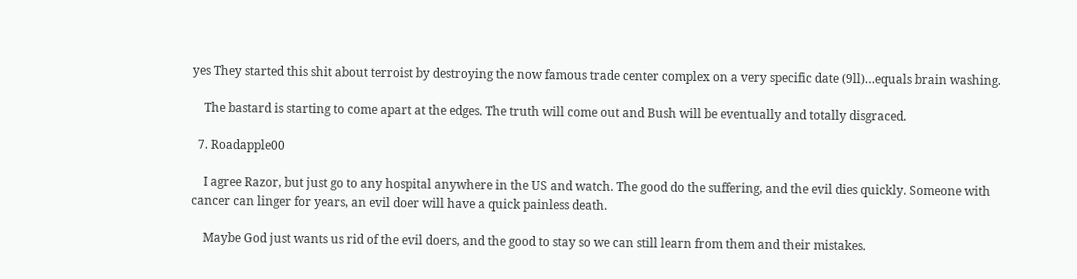yes They started this shit about terroist by destroying the now famous trade center complex on a very specific date (9ll)…equals brain washing.

    The bastard is starting to come apart at the edges. The truth will come out and Bush will be eventually and totally disgraced.

  7. Roadapple00

    I agree Razor, but just go to any hospital anywhere in the US and watch. The good do the suffering, and the evil dies quickly. Someone with cancer can linger for years, an evil doer will have a quick painless death.

    Maybe God just wants us rid of the evil doers, and the good to stay so we can still learn from them and their mistakes.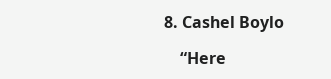8. Cashel Boylo

    “Here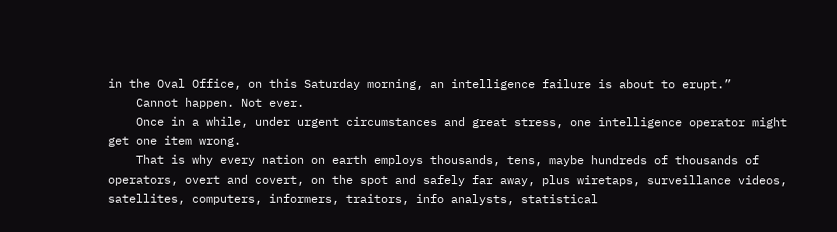in the Oval Office, on this Saturday morning, an intelligence failure is about to erupt.”
    Cannot happen. Not ever.
    Once in a while, under urgent circumstances and great stress, one intelligence operator might get one item wrong.
    That is why every nation on earth employs thousands, tens, maybe hundreds of thousands of operators, overt and covert, on the spot and safely far away, plus wiretaps, surveillance videos, satellites, computers, informers, traitors, info analysts, statistical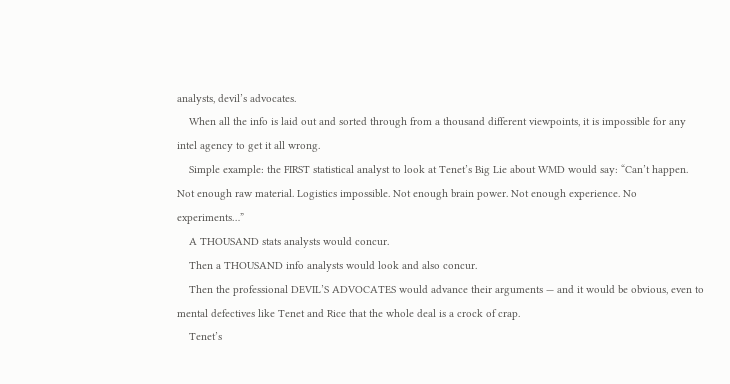analysts, devil’s advocates.
    When all the info is laid out and sorted through from a thousand different viewpoints, it is impossible for any intel agency to get it all wrong.
    Simple example: the FIRST statistical analyst to look at Tenet’s Big Lie about WMD would say: “Can’t happen. Not enough raw material. Logistics impossible. Not enough brain power. Not enough experience. No experiments…”
    A THOUSAND stats analysts would concur.
    Then a THOUSAND info analysts would look and also concur.
    Then the professional DEVIL’S ADVOCATES would advance their arguments — and it would be obvious, even to mental defectives like Tenet and Rice that the whole deal is a crock of crap.
    Tenet’s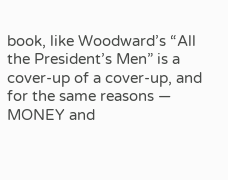book, like Woodward’s “All the President’s Men” is a cover-up of a cover-up, and for the same reasons — MONEY and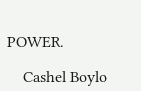POWER.

    Cashel Boylo